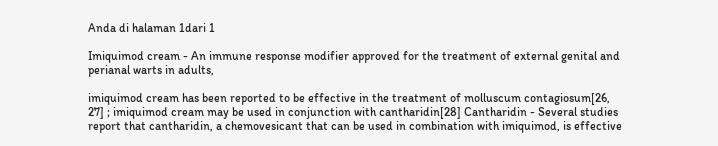Anda di halaman 1dari 1

Imiquimod cream - An immune response modifier approved for the treatment of external genital and perianal warts in adults,

imiquimod cream has been reported to be effective in the treatment of molluscum contagiosum[26, 27] ; imiquimod cream may be used in conjunction with cantharidin[28] Cantharidin - Several studies report that cantharidin, a chemovesicant that can be used in combination with imiquimod, is effective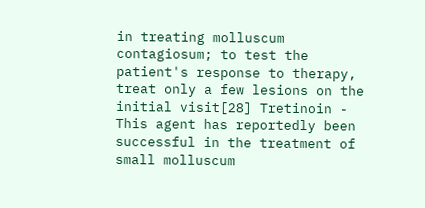in treating molluscum contagiosum; to test the patient's response to therapy, treat only a few lesions on the initial visit[28] Tretinoin - This agent has reportedly been successful in the treatment of small molluscum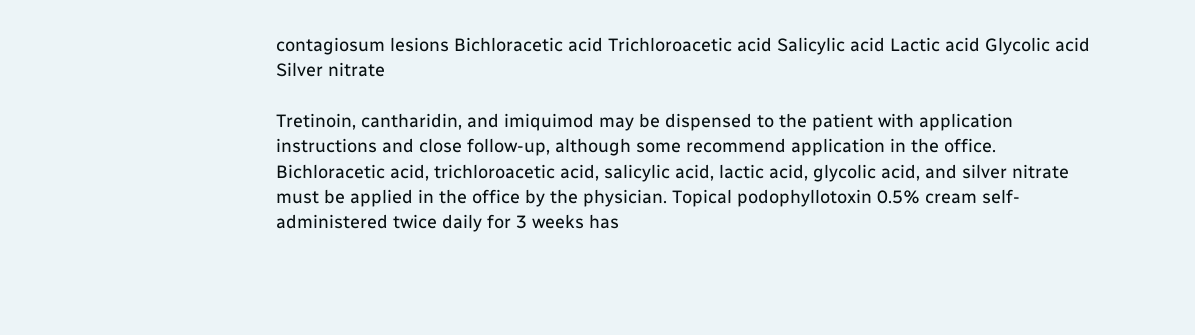contagiosum lesions Bichloracetic acid Trichloroacetic acid Salicylic acid Lactic acid Glycolic acid Silver nitrate

Tretinoin, cantharidin, and imiquimod may be dispensed to the patient with application instructions and close follow-up, although some recommend application in the office. Bichloracetic acid, trichloroacetic acid, salicylic acid, lactic acid, glycolic acid, and silver nitrate must be applied in the office by the physician. Topical podophyllotoxin 0.5% cream self-administered twice daily for 3 weeks has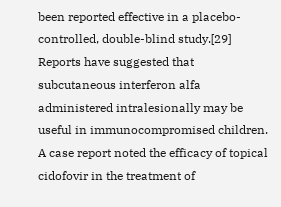been reported effective in a placebo-controlled, double-blind study.[29] Reports have suggested that subcutaneous interferon alfa administered intralesionally may be useful in immunocompromised children. A case report noted the efficacy of topical cidofovir in the treatment of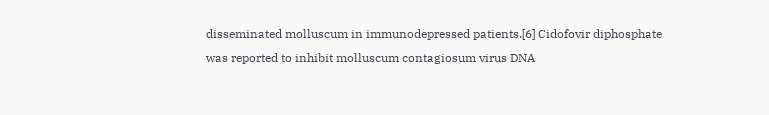disseminated molluscum in immunodepressed patients.[6] Cidofovir diphosphate was reported to inhibit molluscum contagiosum virus DNA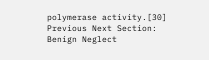polymerase activity.[30] Previous Next Section: Benign Neglect